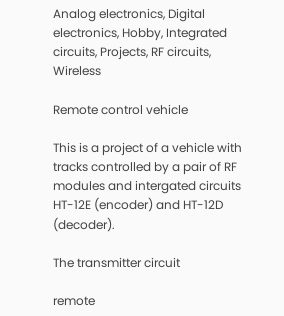Analog electronics, Digital electronics, Hobby, Integrated circuits, Projects, RF circuits, Wireless

Remote control vehicle

This is a project of a vehicle with tracks controlled by a pair of RF modules and intergated circuits HT-12E (encoder) and HT-12D (decoder).

The transmitter circuit

remote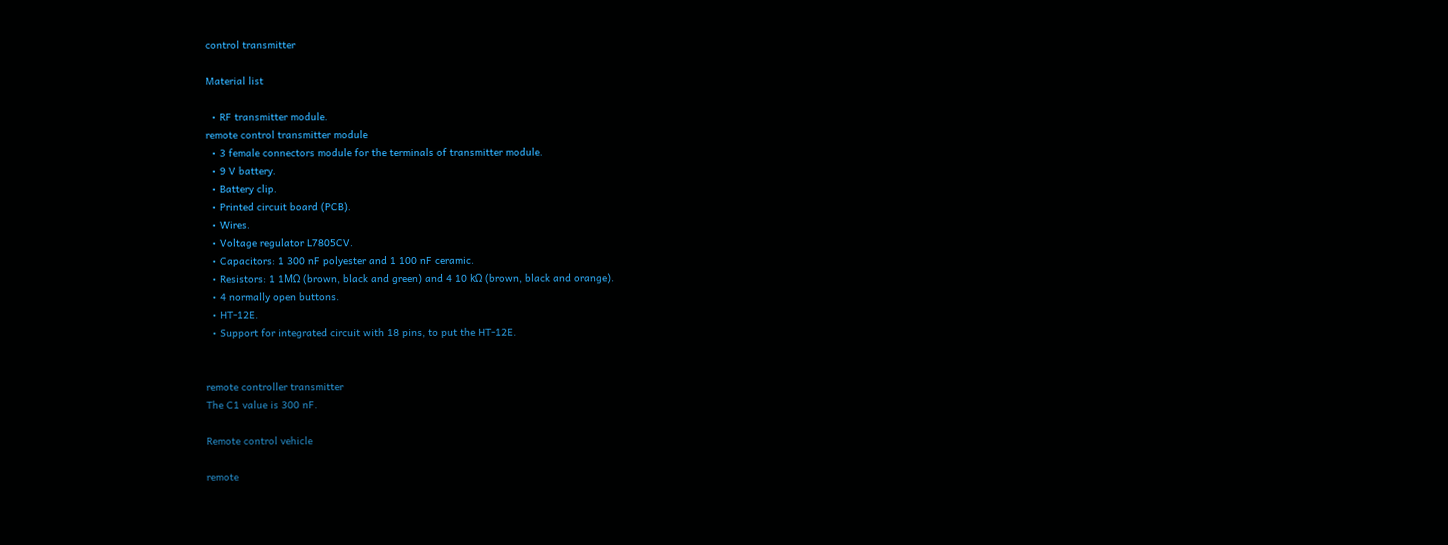control transmitter

Material list

  • RF transmitter module.
remote control transmitter module
  • 3 female connectors module for the terminals of transmitter module.
  • 9 V battery.
  • Battery clip.
  • Printed circuit board (PCB).
  • Wires.
  • Voltage regulator L7805CV.
  • Capacitors: 1 300 nF polyester and 1 100 nF ceramic.
  • Resistors: 1 1MΩ (brown, black and green) and 4 10 kΩ (brown, black and orange).
  • 4 normally open buttons.
  • HT-12E.
  • Support for integrated circuit with 18 pins, to put the HT-12E.


remote controller transmitter
The C1 value is 300 nF.

Remote control vehicle

remote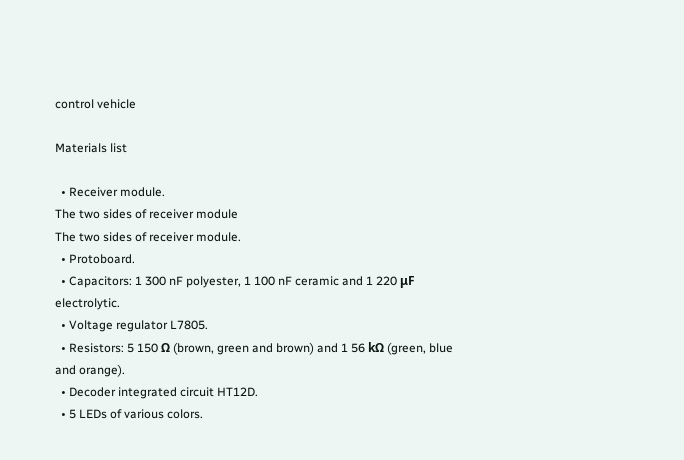control vehicle

Materials list

  • Receiver module.
The two sides of receiver module
The two sides of receiver module.
  • Protoboard.
  • Capacitors: 1 300 nF polyester, 1 100 nF ceramic and 1 220 μF electrolytic.
  • Voltage regulator L7805.
  • Resistors: 5 150 Ω (brown, green and brown) and 1 56 kΩ (green, blue and orange).
  • Decoder integrated circuit HT12D.
  • 5 LEDs of various colors.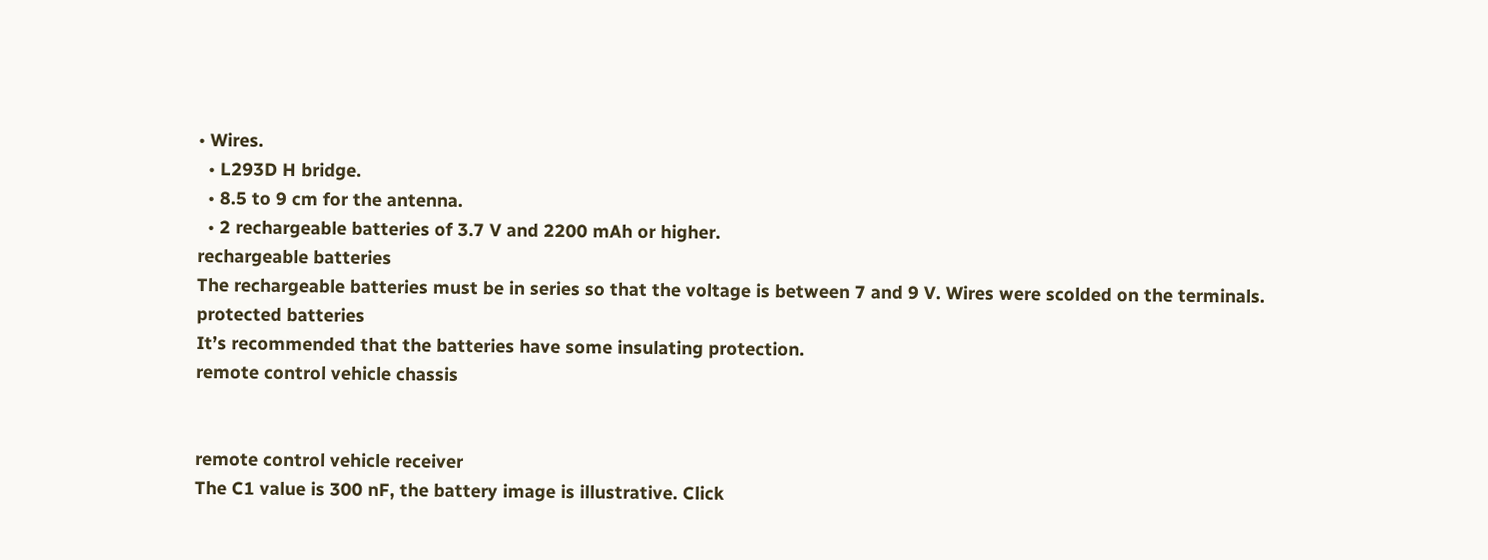• Wires.
  • L293D H bridge.
  • 8.5 to 9 cm for the antenna.
  • 2 rechargeable batteries of 3.7 V and 2200 mAh or higher.
rechargeable batteries
The rechargeable batteries must be in series so that the voltage is between 7 and 9 V. Wires were scolded on the terminals.
protected batteries
It’s recommended that the batteries have some insulating protection.
remote control vehicle chassis


remote control vehicle receiver
The C1 value is 300 nF, the battery image is illustrative. Click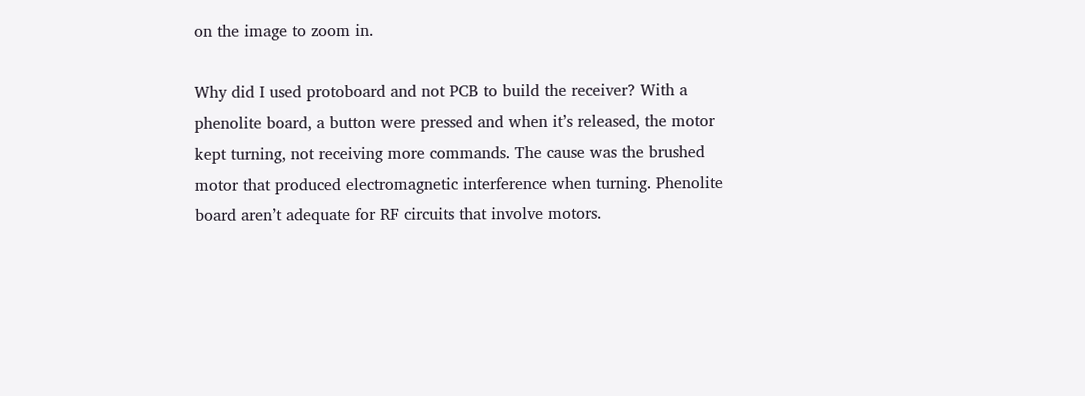on the image to zoom in.

Why did I used protoboard and not PCB to build the receiver? With a phenolite board, a button were pressed and when it’s released, the motor kept turning, not receiving more commands. The cause was the brushed motor that produced electromagnetic interference when turning. Phenolite board aren’t adequate for RF circuits that involve motors.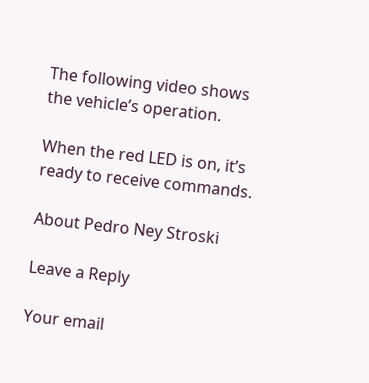The following video shows the vehicle’s operation.

When the red LED is on, it’s ready to receive commands.

About Pedro Ney Stroski

Leave a Reply

Your email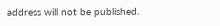address will not be published.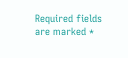Required fields are marked *